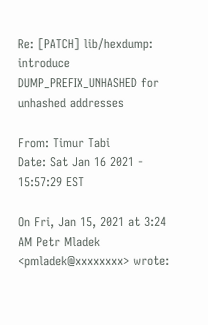Re: [PATCH] lib/hexdump: introduce DUMP_PREFIX_UNHASHED for unhashed addresses

From: Timur Tabi
Date: Sat Jan 16 2021 - 15:57:29 EST

On Fri, Jan 15, 2021 at 3:24 AM Petr Mladek <pmladek@xxxxxxxx> wrote: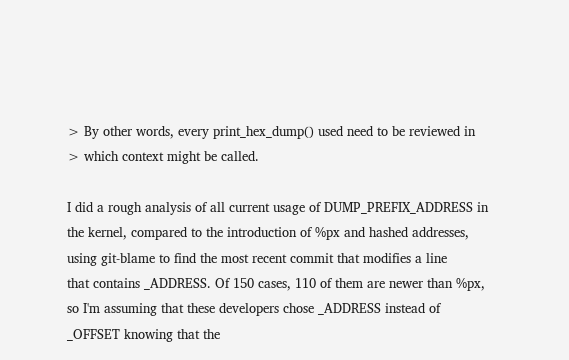> By other words, every print_hex_dump() used need to be reviewed in
> which context might be called.

I did a rough analysis of all current usage of DUMP_PREFIX_ADDRESS in
the kernel, compared to the introduction of %px and hashed addresses,
using git-blame to find the most recent commit that modifies a line
that contains _ADDRESS. Of 150 cases, 110 of them are newer than %px,
so I'm assuming that these developers chose _ADDRESS instead of
_OFFSET knowing that the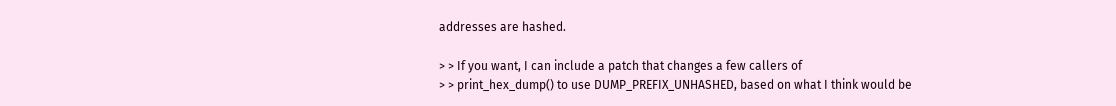addresses are hashed.

> > If you want, I can include a patch that changes a few callers of
> > print_hex_dump() to use DUMP_PREFIX_UNHASHED, based on what I think would be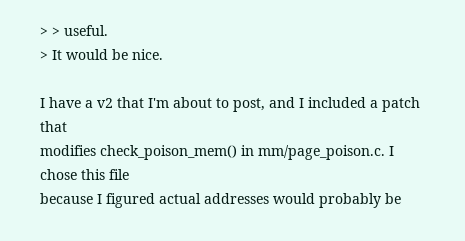> > useful.
> It would be nice.

I have a v2 that I'm about to post, and I included a patch that
modifies check_poison_mem() in mm/page_poison.c. I chose this file
because I figured actual addresses would probably be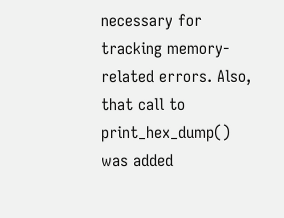necessary for
tracking memory-related errors. Also, that call to print_hex_dump()
was added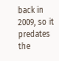back in 2009, so it predates the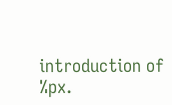introduction of %px.